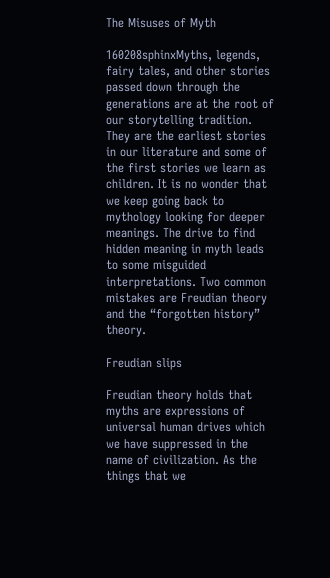The Misuses of Myth

160208sphinxMyths, legends, fairy tales, and other stories passed down through the generations are at the root of our storytelling tradition. They are the earliest stories in our literature and some of the first stories we learn as children. It is no wonder that we keep going back to mythology looking for deeper meanings. The drive to find hidden meaning in myth leads to some misguided interpretations. Two common mistakes are Freudian theory and the “forgotten history” theory.

Freudian slips

Freudian theory holds that myths are expressions of universal human drives which we have suppressed in the name of civilization. As the things that we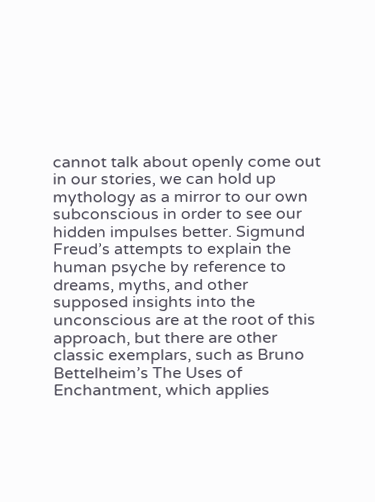cannot talk about openly come out in our stories, we can hold up mythology as a mirror to our own subconscious in order to see our hidden impulses better. Sigmund Freud’s attempts to explain the human psyche by reference to dreams, myths, and other supposed insights into the unconscious are at the root of this approach, but there are other classic exemplars, such as Bruno Bettelheim’s The Uses of Enchantment, which applies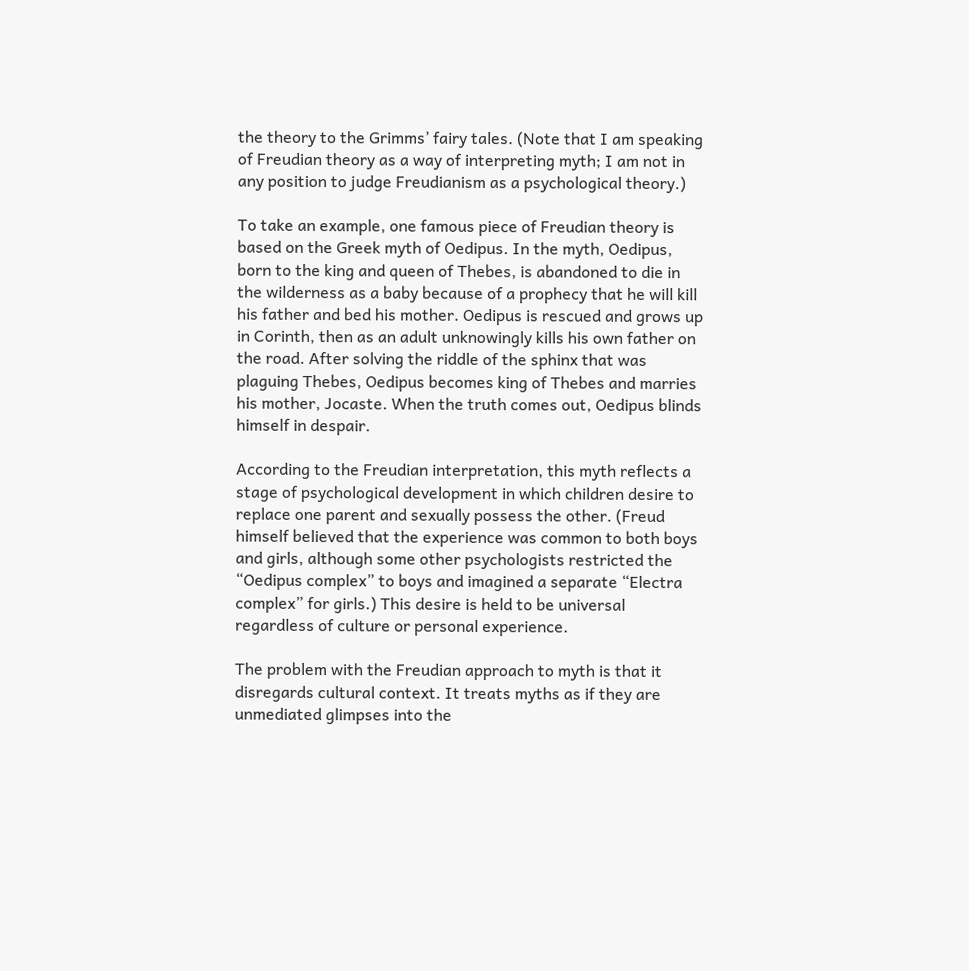the theory to the Grimms’ fairy tales. (Note that I am speaking of Freudian theory as a way of interpreting myth; I am not in any position to judge Freudianism as a psychological theory.)

To take an example, one famous piece of Freudian theory is based on the Greek myth of Oedipus. In the myth, Oedipus, born to the king and queen of Thebes, is abandoned to die in the wilderness as a baby because of a prophecy that he will kill his father and bed his mother. Oedipus is rescued and grows up in Corinth, then as an adult unknowingly kills his own father on the road. After solving the riddle of the sphinx that was plaguing Thebes, Oedipus becomes king of Thebes and marries his mother, Jocaste. When the truth comes out, Oedipus blinds himself in despair.

According to the Freudian interpretation, this myth reflects a stage of psychological development in which children desire to replace one parent and sexually possess the other. (Freud himself believed that the experience was common to both boys and girls, although some other psychologists restricted the “Oedipus complex” to boys and imagined a separate “Electra complex” for girls.) This desire is held to be universal regardless of culture or personal experience.

The problem with the Freudian approach to myth is that it disregards cultural context. It treats myths as if they are unmediated glimpses into the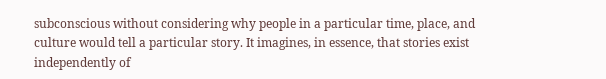subconscious without considering why people in a particular time, place, and culture would tell a particular story. It imagines, in essence, that stories exist independently of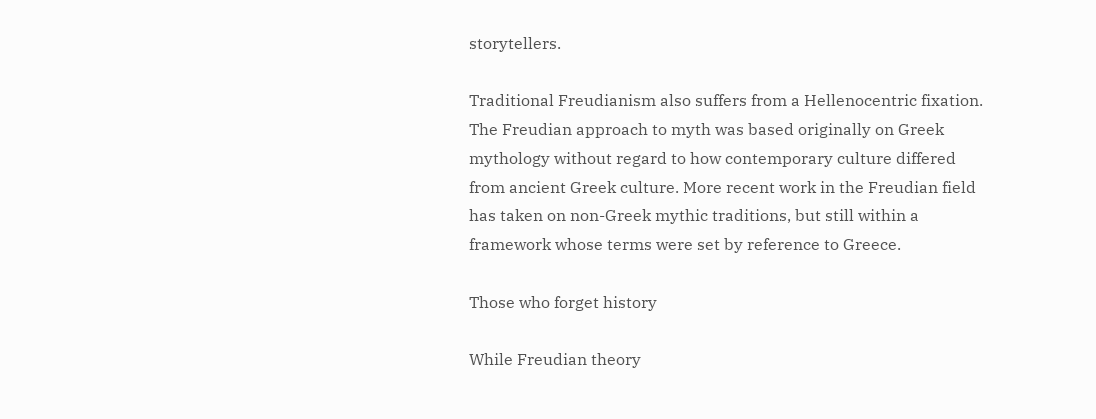storytellers.

Traditional Freudianism also suffers from a Hellenocentric fixation. The Freudian approach to myth was based originally on Greek mythology without regard to how contemporary culture differed from ancient Greek culture. More recent work in the Freudian field has taken on non-Greek mythic traditions, but still within a framework whose terms were set by reference to Greece.

Those who forget history

While Freudian theory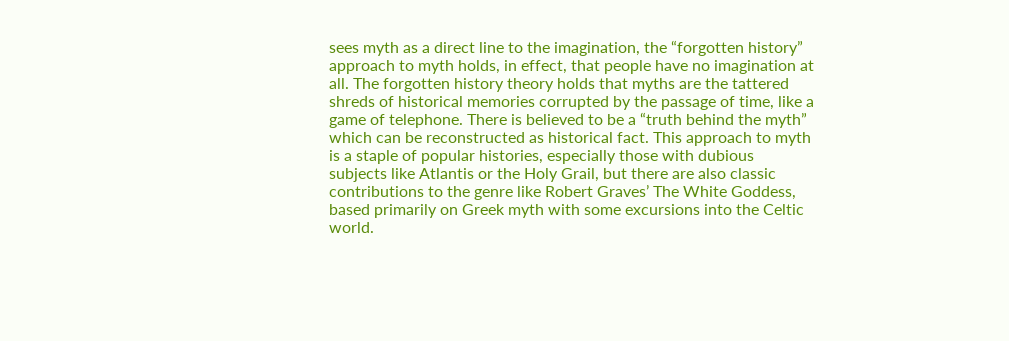sees myth as a direct line to the imagination, the “forgotten history” approach to myth holds, in effect, that people have no imagination at all. The forgotten history theory holds that myths are the tattered shreds of historical memories corrupted by the passage of time, like a game of telephone. There is believed to be a “truth behind the myth” which can be reconstructed as historical fact. This approach to myth is a staple of popular histories, especially those with dubious subjects like Atlantis or the Holy Grail, but there are also classic contributions to the genre like Robert Graves’ The White Goddess, based primarily on Greek myth with some excursions into the Celtic world.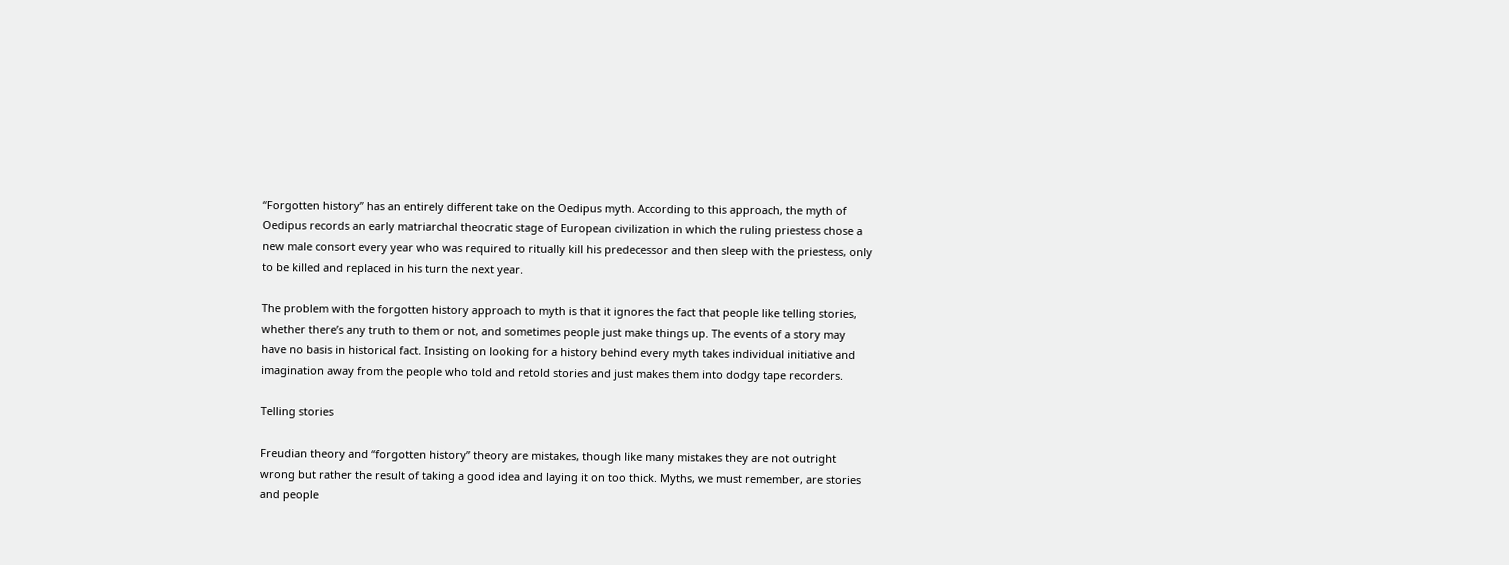“Forgotten history” has an entirely different take on the Oedipus myth. According to this approach, the myth of Oedipus records an early matriarchal theocratic stage of European civilization in which the ruling priestess chose a new male consort every year who was required to ritually kill his predecessor and then sleep with the priestess, only to be killed and replaced in his turn the next year.

The problem with the forgotten history approach to myth is that it ignores the fact that people like telling stories, whether there’s any truth to them or not, and sometimes people just make things up. The events of a story may have no basis in historical fact. Insisting on looking for a history behind every myth takes individual initiative and imagination away from the people who told and retold stories and just makes them into dodgy tape recorders.

Telling stories

Freudian theory and “forgotten history” theory are mistakes, though like many mistakes they are not outright wrong but rather the result of taking a good idea and laying it on too thick. Myths, we must remember, are stories and people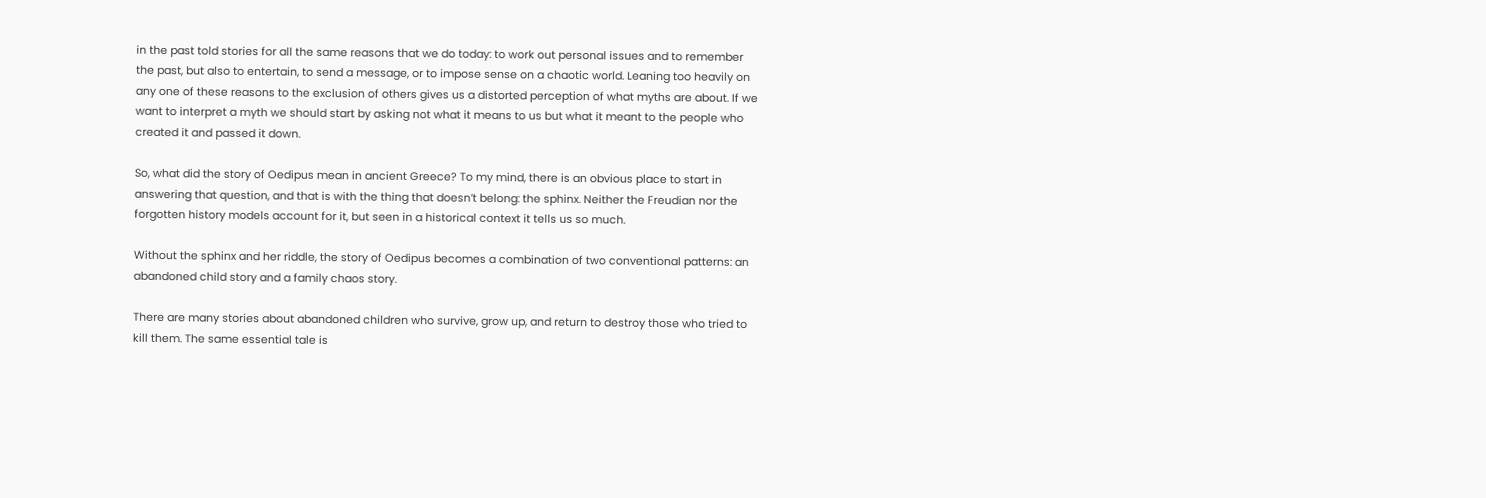in the past told stories for all the same reasons that we do today: to work out personal issues and to remember the past, but also to entertain, to send a message, or to impose sense on a chaotic world. Leaning too heavily on any one of these reasons to the exclusion of others gives us a distorted perception of what myths are about. If we want to interpret a myth we should start by asking not what it means to us but what it meant to the people who created it and passed it down.

So, what did the story of Oedipus mean in ancient Greece? To my mind, there is an obvious place to start in answering that question, and that is with the thing that doesn’t belong: the sphinx. Neither the Freudian nor the forgotten history models account for it, but seen in a historical context it tells us so much.

Without the sphinx and her riddle, the story of Oedipus becomes a combination of two conventional patterns: an abandoned child story and a family chaos story.

There are many stories about abandoned children who survive, grow up, and return to destroy those who tried to kill them. The same essential tale is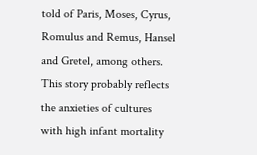told of Paris, Moses, Cyrus, Romulus and Remus, Hansel and Gretel, among others. This story probably reflects the anxieties of cultures with high infant mortality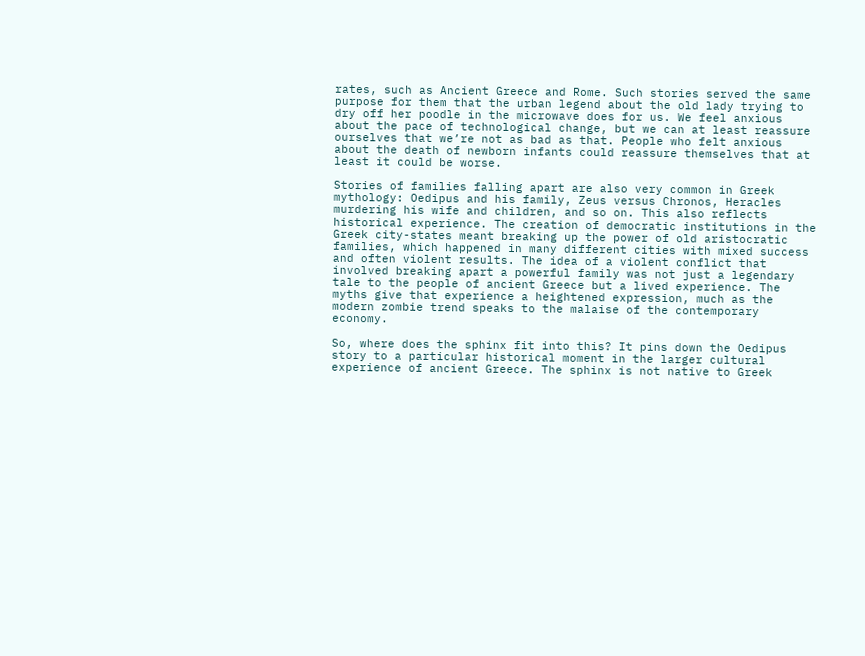rates, such as Ancient Greece and Rome. Such stories served the same purpose for them that the urban legend about the old lady trying to dry off her poodle in the microwave does for us. We feel anxious about the pace of technological change, but we can at least reassure ourselves that we’re not as bad as that. People who felt anxious about the death of newborn infants could reassure themselves that at least it could be worse.

Stories of families falling apart are also very common in Greek mythology: Oedipus and his family, Zeus versus Chronos, Heracles murdering his wife and children, and so on. This also reflects historical experience. The creation of democratic institutions in the Greek city-states meant breaking up the power of old aristocratic families, which happened in many different cities with mixed success and often violent results. The idea of a violent conflict that involved breaking apart a powerful family was not just a legendary tale to the people of ancient Greece but a lived experience. The myths give that experience a heightened expression, much as the modern zombie trend speaks to the malaise of the contemporary economy.

So, where does the sphinx fit into this? It pins down the Oedipus story to a particular historical moment in the larger cultural experience of ancient Greece. The sphinx is not native to Greek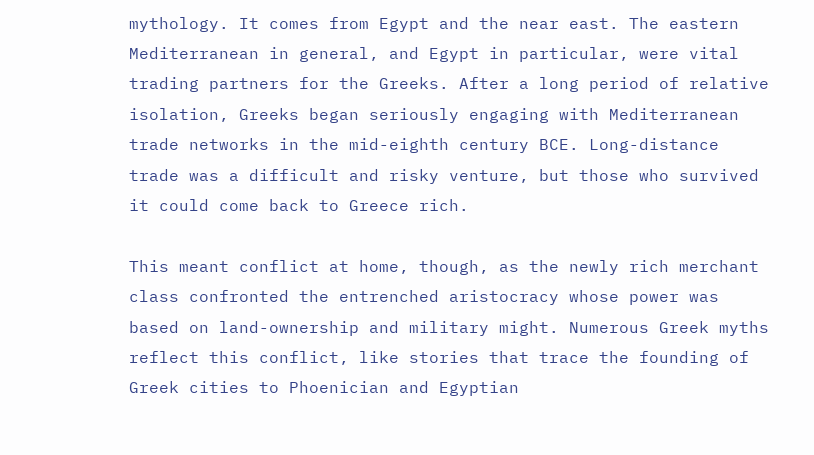mythology. It comes from Egypt and the near east. The eastern Mediterranean in general, and Egypt in particular, were vital trading partners for the Greeks. After a long period of relative isolation, Greeks began seriously engaging with Mediterranean trade networks in the mid-eighth century BCE. Long-distance trade was a difficult and risky venture, but those who survived it could come back to Greece rich.

This meant conflict at home, though, as the newly rich merchant class confronted the entrenched aristocracy whose power was based on land-ownership and military might. Numerous Greek myths reflect this conflict, like stories that trace the founding of Greek cities to Phoenician and Egyptian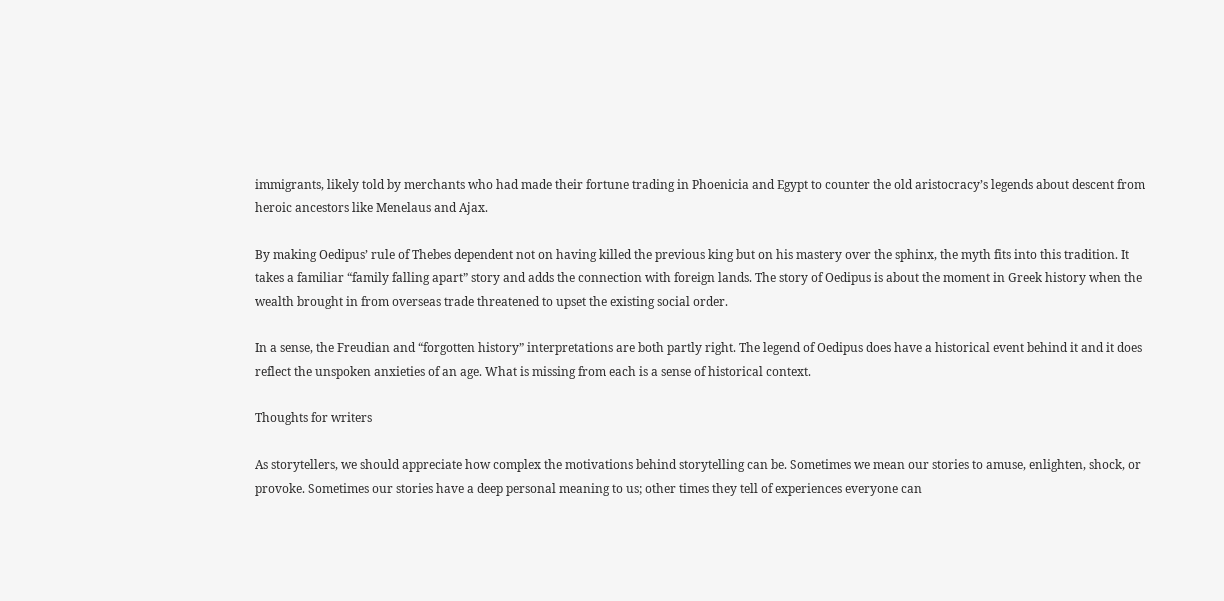immigrants, likely told by merchants who had made their fortune trading in Phoenicia and Egypt to counter the old aristocracy’s legends about descent from heroic ancestors like Menelaus and Ajax.

By making Oedipus’ rule of Thebes dependent not on having killed the previous king but on his mastery over the sphinx, the myth fits into this tradition. It takes a familiar “family falling apart” story and adds the connection with foreign lands. The story of Oedipus is about the moment in Greek history when the wealth brought in from overseas trade threatened to upset the existing social order.

In a sense, the Freudian and “forgotten history” interpretations are both partly right. The legend of Oedipus does have a historical event behind it and it does reflect the unspoken anxieties of an age. What is missing from each is a sense of historical context.

Thoughts for writers

As storytellers, we should appreciate how complex the motivations behind storytelling can be. Sometimes we mean our stories to amuse, enlighten, shock, or provoke. Sometimes our stories have a deep personal meaning to us; other times they tell of experiences everyone can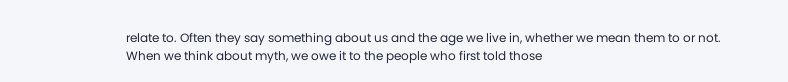relate to. Often they say something about us and the age we live in, whether we mean them to or not. When we think about myth, we owe it to the people who first told those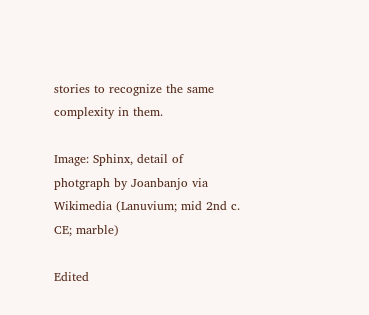stories to recognize the same complexity in them.

Image: Sphinx, detail of photgraph by Joanbanjo via Wikimedia (Lanuvium; mid 2nd c. CE; marble)

Edited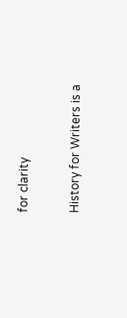for clarity

History for Writers is a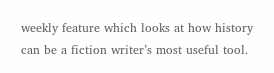weekly feature which looks at how history can be a fiction writer’s most useful tool.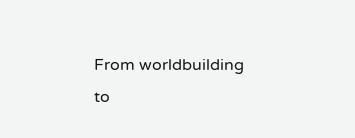From worldbuilding to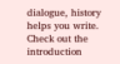dialogue, history helps you write. Check out the introduction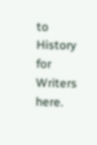to History for Writers here.